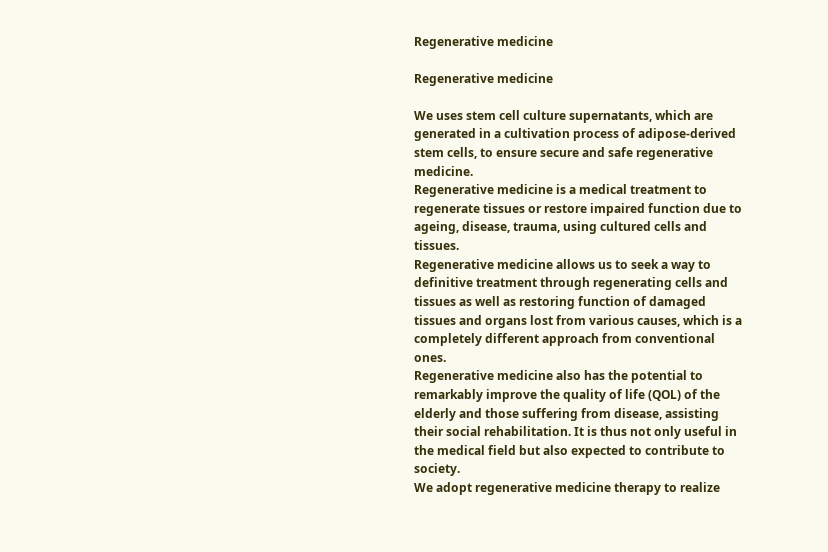Regenerative medicine

Regenerative medicine

We uses stem cell culture supernatants, which are generated in a cultivation process of adipose-derived stem cells, to ensure secure and safe regenerative medicine.
Regenerative medicine is a medical treatment to regenerate tissues or restore impaired function due to ageing, disease, trauma, using cultured cells and tissues.
Regenerative medicine allows us to seek a way to definitive treatment through regenerating cells and tissues as well as restoring function of damaged tissues and organs lost from various causes, which is a completely different approach from conventional ones.
Regenerative medicine also has the potential to remarkably improve the quality of life (QOL) of the elderly and those suffering from disease, assisting their social rehabilitation. It is thus not only useful in the medical field but also expected to contribute to society.
We adopt regenerative medicine therapy to realize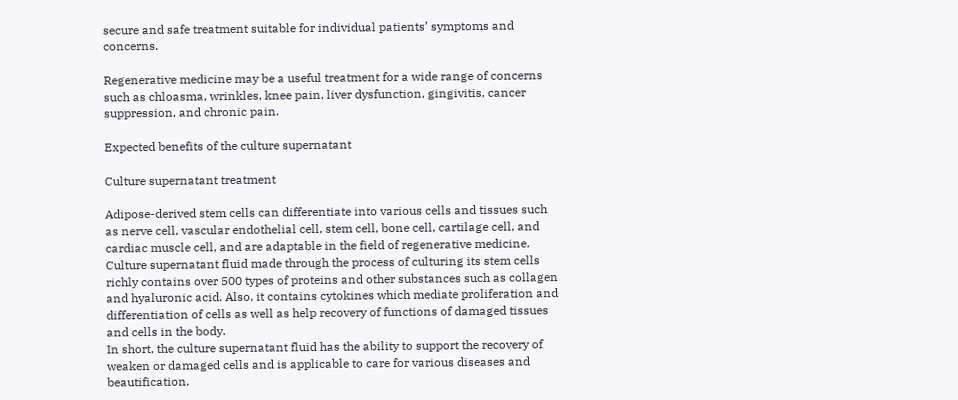secure and safe treatment suitable for individual patients’ symptoms and concerns.

Regenerative medicine may be a useful treatment for a wide range of concerns such as chloasma, wrinkles, knee pain, liver dysfunction, gingivitis, cancer suppression, and chronic pain.

Expected benefits of the culture supernatant

Culture supernatant treatment

Adipose-derived stem cells can differentiate into various cells and tissues such as nerve cell, vascular endothelial cell, stem cell, bone cell, cartilage cell, and cardiac muscle cell, and are adaptable in the field of regenerative medicine. Culture supernatant fluid made through the process of culturing its stem cells richly contains over 500 types of proteins and other substances such as collagen and hyaluronic acid. Also, it contains cytokines which mediate proliferation and differentiation of cells as well as help recovery of functions of damaged tissues and cells in the body.
In short, the culture supernatant fluid has the ability to support the recovery of weaken or damaged cells and is applicable to care for various diseases and beautification.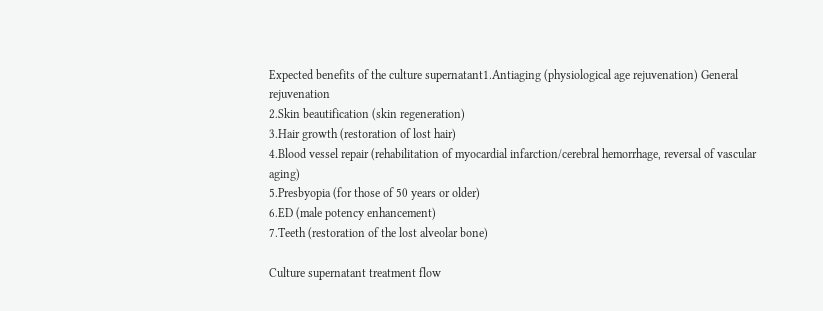Expected benefits of the culture supernatant1.Antiaging (physiological age rejuvenation) General rejuvenation
2.Skin beautification (skin regeneration)
3.Hair growth (restoration of lost hair)
4.Blood vessel repair (rehabilitation of myocardial infarction/cerebral hemorrhage, reversal of vascular aging)
5.Presbyopia (for those of 50 years or older)
6.ED (male potency enhancement)
7.Teeth (restoration of the lost alveolar bone)

Culture supernatant treatment flow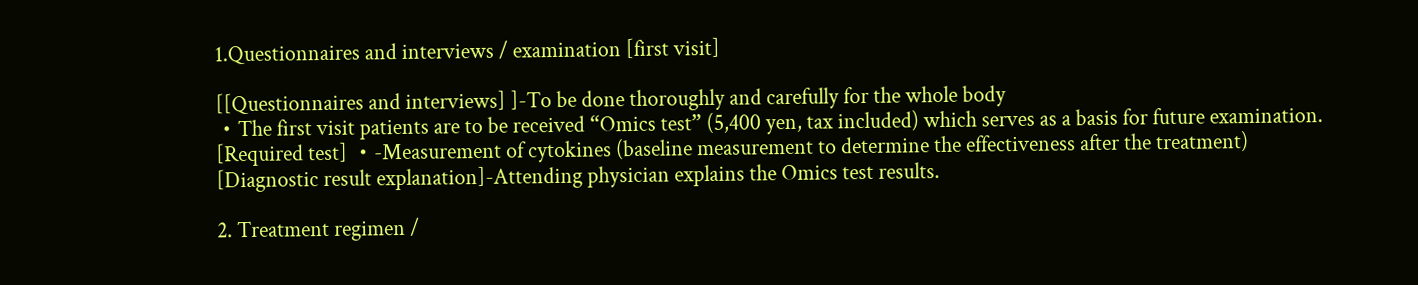1.Questionnaires and interviews / examination [first visit]

[[Questionnaires and interviews] ]-To be done thoroughly and carefully for the whole body
・The first visit patients are to be received “Omics test” (5,400 yen, tax included) which serves as a basis for future examination.
[Required test] ・-Measurement of cytokines (baseline measurement to determine the effectiveness after the treatment)
[Diagnostic result explanation]-Attending physician explains the Omics test results.

2. Treatment regimen /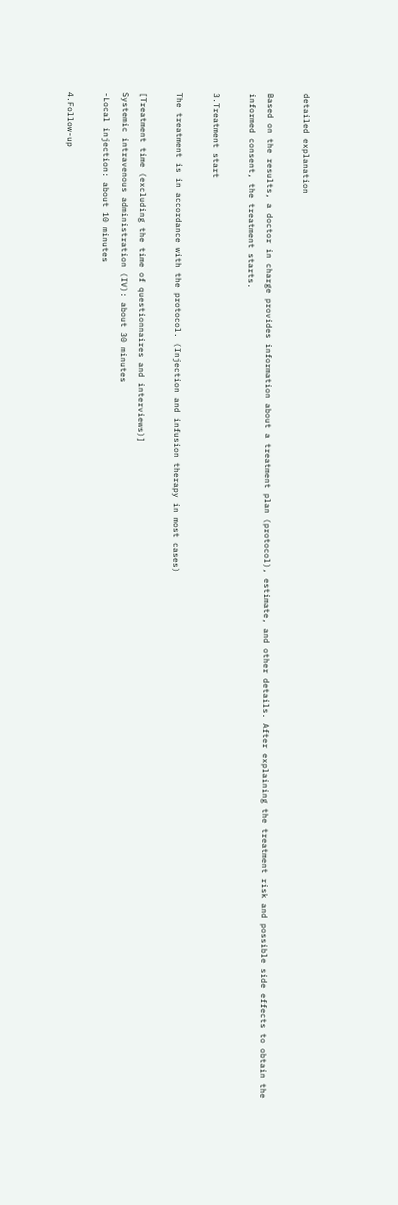detailed explanation

Based on the results, a doctor in charge provides information about a treatment plan (protocol), estimate, and other details. After explaining the treatment risk and possible side effects to obtain the informed consent, the treatment starts.

3.Treatment start

The treatment is in accordance with the protocol. (Injection and infusion therapy in most cases)

[Treatment time (excluding the time of questionnaires and interviews)]
Systemic intravenous administration (IV): about 30 minutes
-Local injection: about 10 minutes

4.Follow-up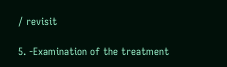/ revisit

5. -Examination of the treatment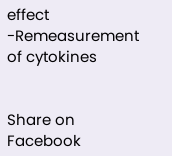effect
-Remeasurement of cytokines


Share on Facebook